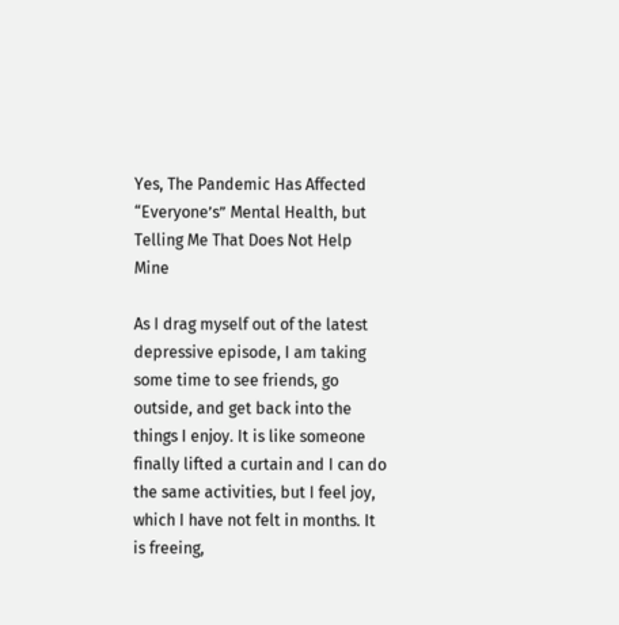Yes, The Pandemic Has Affected “Everyone’s” Mental Health, but Telling Me That Does Not Help Mine

As I drag myself out of the latest depressive episode, I am taking some time to see friends, go outside, and get back into the things I enjoy. It is like someone finally lifted a curtain and I can do the same activities, but I feel joy, which I have not felt in months. It is freeing,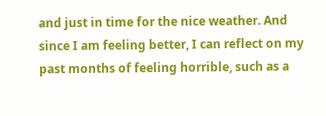and just in time for the nice weather. And since I am feeling better, I can reflect on my past months of feeling horrible, such as a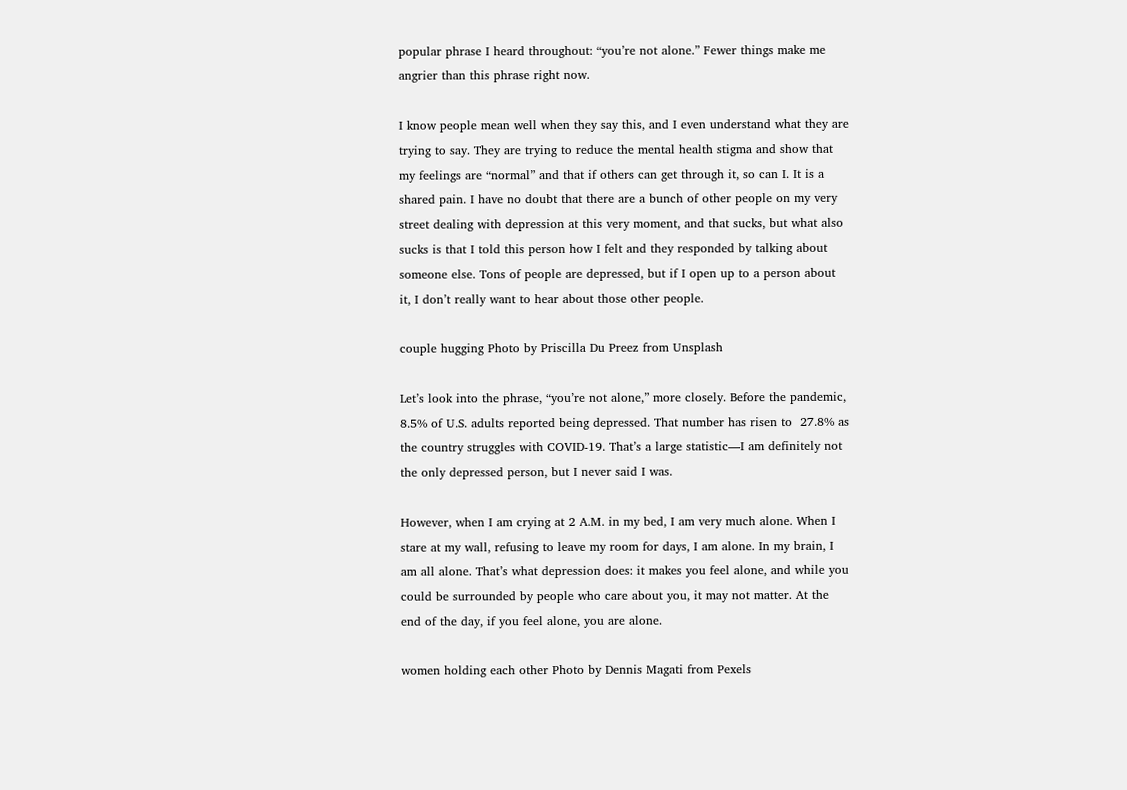popular phrase I heard throughout: “you’re not alone.” Fewer things make me angrier than this phrase right now.

I know people mean well when they say this, and I even understand what they are trying to say. They are trying to reduce the mental health stigma and show that my feelings are “normal” and that if others can get through it, so can I. It is a shared pain. I have no doubt that there are a bunch of other people on my very street dealing with depression at this very moment, and that sucks, but what also sucks is that I told this person how I felt and they responded by talking about someone else. Tons of people are depressed, but if I open up to a person about it, I don’t really want to hear about those other people.

couple hugging Photo by Priscilla Du Preez from Unsplash

Let’s look into the phrase, “you’re not alone,” more closely. Before the pandemic, 8.5% of U.S. adults reported being depressed. That number has risen to  27.8% as the country struggles with COVID-19. That’s a large statistic—I am definitely not the only depressed person, but I never said I was.

However, when I am crying at 2 A.M. in my bed, I am very much alone. When I stare at my wall, refusing to leave my room for days, I am alone. In my brain, I am all alone. That’s what depression does: it makes you feel alone, and while you could be surrounded by people who care about you, it may not matter. At the end of the day, if you feel alone, you are alone.

women holding each other Photo by Dennis Magati from Pexels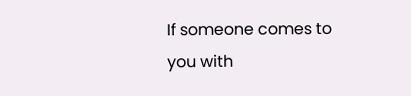If someone comes to you with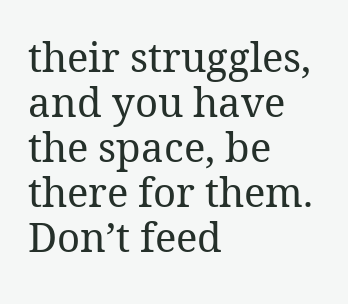their struggles, and you have the space, be there for them. Don’t feed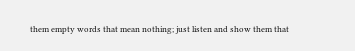them empty words that mean nothing; just listen and show them that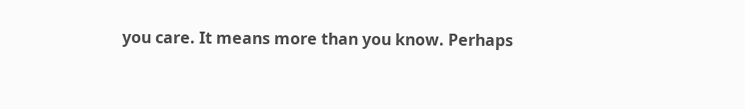you care. It means more than you know. Perhaps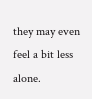they may even feel a bit less alone.